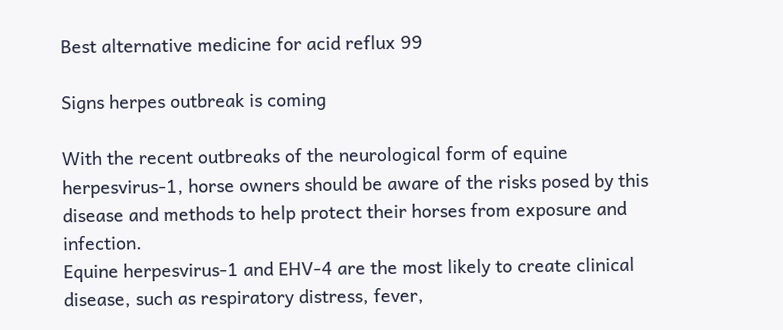Best alternative medicine for acid reflux 99

Signs herpes outbreak is coming

With the recent outbreaks of the neurological form of equine herpesvirus-1, horse owners should be aware of the risks posed by this disease and methods to help protect their horses from exposure and infection.
Equine herpesvirus-1 and EHV-4 are the most likely to create clinical disease, such as respiratory distress, fever,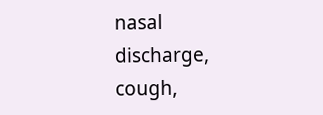nasal discharge, cough,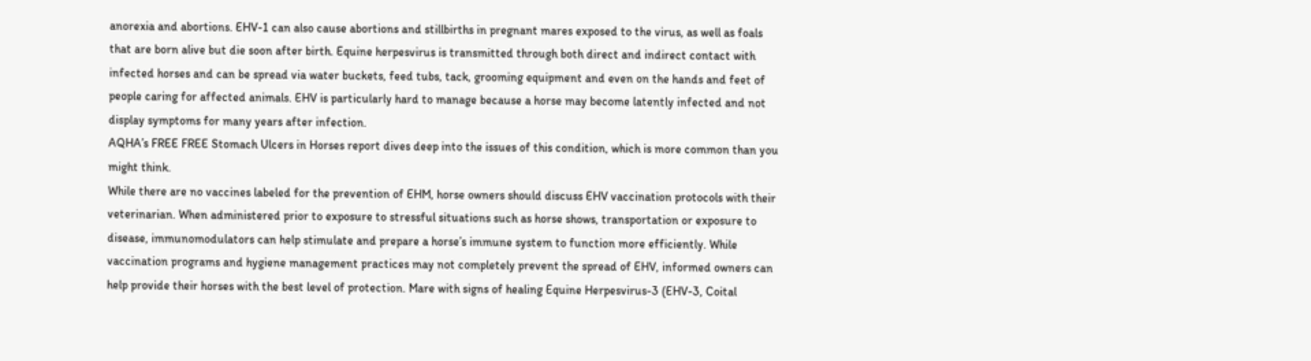anorexia and abortions. EHV-1 can also cause abortions and stillbirths in pregnant mares exposed to the virus, as well as foals that are born alive but die soon after birth. Equine herpesvirus is transmitted through both direct and indirect contact with infected horses and can be spread via water buckets, feed tubs, tack, grooming equipment and even on the hands and feet of people caring for affected animals. EHV is particularly hard to manage because a horse may become latently infected and not display symptoms for many years after infection.
AQHA’s FREE FREE Stomach Ulcers in Horses report dives deep into the issues of this condition, which is more common than you might think.
While there are no vaccines labeled for the prevention of EHM, horse owners should discuss EHV vaccination protocols with their veterinarian. When administered prior to exposure to stressful situations such as horse shows, transportation or exposure to disease, immunomodulators can help stimulate and prepare a horse’s immune system to function more efficiently. While vaccination programs and hygiene management practices may not completely prevent the spread of EHV, informed owners can help provide their horses with the best level of protection. Mare with signs of healing Equine Herpesvirus-3 (EHV-3, Coital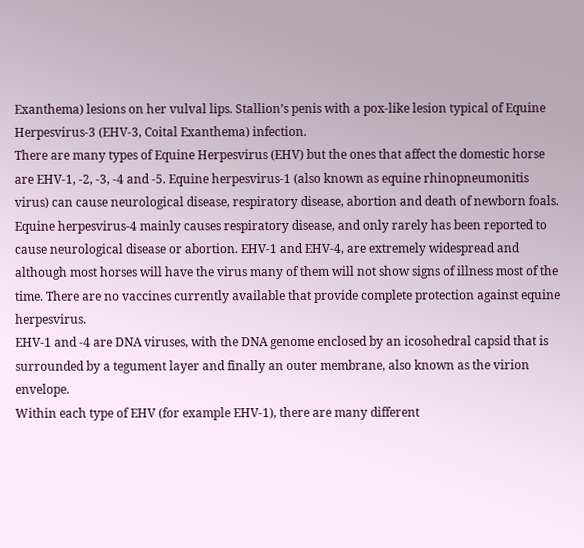Exanthema) lesions on her vulval lips. Stallion’s penis with a pox-like lesion typical of Equine Herpesvirus-3 (EHV-3, Coital Exanthema) infection.
There are many types of Equine Herpesvirus (EHV) but the ones that affect the domestic horse are EHV-1, -2, -3, -4 and -5. Equine herpesvirus-1 (also known as equine rhinopneumonitis virus) can cause neurological disease, respiratory disease, abortion and death of newborn foals. Equine herpesvirus-4 mainly causes respiratory disease, and only rarely has been reported to cause neurological disease or abortion. EHV-1 and EHV-4, are extremely widespread and although most horses will have the virus many of them will not show signs of illness most of the time. There are no vaccines currently available that provide complete protection against equine herpesvirus.
EHV-1 and -4 are DNA viruses, with the DNA genome enclosed by an icosohedral capsid that is surrounded by a tegument layer and finally an outer membrane, also known as the virion envelope.
Within each type of EHV (for example EHV-1), there are many different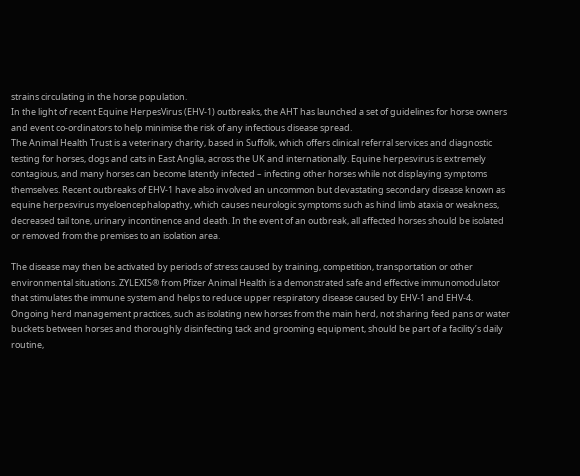strains circulating in the horse population.
In the light of recent Equine HerpesVirus (EHV-1) outbreaks, the AHT has launched a set of guidelines for horse owners and event co-ordinators to help minimise the risk of any infectious disease spread.
The Animal Health Trust is a veterinary charity, based in Suffolk, which offers clinical referral services and diagnostic testing for horses, dogs and cats in East Anglia, across the UK and internationally. Equine herpesvirus is extremely contagious, and many horses can become latently infected – infecting other horses while not displaying symptoms themselves. Recent outbreaks of EHV-1 have also involved an uncommon but devastating secondary disease known as equine herpesvirus myeloencephalopathy, which causes neurologic symptoms such as hind limb ataxia or weakness, decreased tail tone, urinary incontinence and death. In the event of an outbreak, all affected horses should be isolated or removed from the premises to an isolation area.

The disease may then be activated by periods of stress caused by training, competition, transportation or other environmental situations. ZYLEXIS® from Pfizer Animal Health is a demonstrated safe and effective immunomodulator that stimulates the immune system and helps to reduce upper respiratory disease caused by EHV-1 and EHV-4. Ongoing herd management practices, such as isolating new horses from the main herd, not sharing feed pans or water buckets between horses and thoroughly disinfecting tack and grooming equipment, should be part of a facility’s daily routine,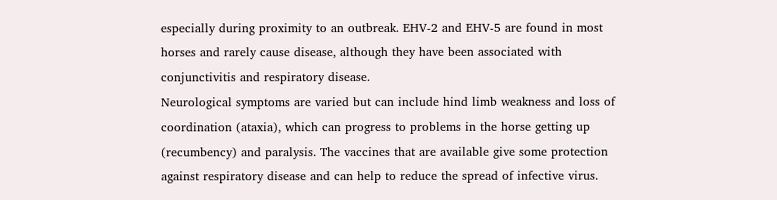especially during proximity to an outbreak. EHV-2 and EHV-5 are found in most horses and rarely cause disease, although they have been associated with conjunctivitis and respiratory disease.
Neurological symptoms are varied but can include hind limb weakness and loss of coordination (ataxia), which can progress to problems in the horse getting up (recumbency) and paralysis. The vaccines that are available give some protection against respiratory disease and can help to reduce the spread of infective virus.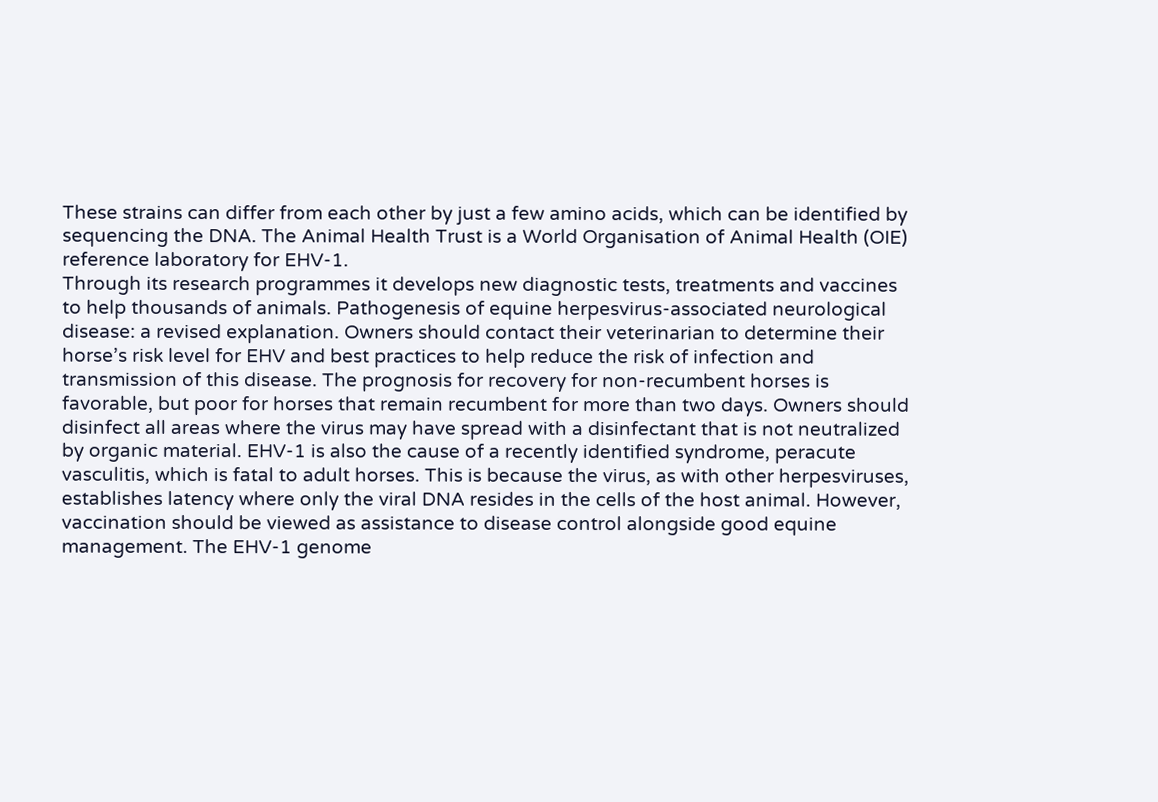These strains can differ from each other by just a few amino acids, which can be identified by sequencing the DNA. The Animal Health Trust is a World Organisation of Animal Health (OIE) reference laboratory for EHV-1.
Through its research programmes it develops new diagnostic tests, treatments and vaccines to help thousands of animals. Pathogenesis of equine herpesvirus-associated neurological disease: a revised explanation. Owners should contact their veterinarian to determine their horse’s risk level for EHV and best practices to help reduce the risk of infection and transmission of this disease. The prognosis for recovery for non-recumbent horses is favorable, but poor for horses that remain recumbent for more than two days. Owners should disinfect all areas where the virus may have spread with a disinfectant that is not neutralized by organic material. EHV-1 is also the cause of a recently identified syndrome, peracute vasculitis, which is fatal to adult horses. This is because the virus, as with other herpesviruses, establishes latency where only the viral DNA resides in the cells of the host animal. However, vaccination should be viewed as assistance to disease control alongside good equine management. The EHV-1 genome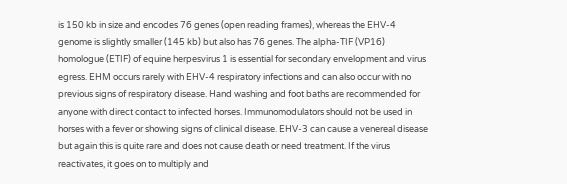is 150 kb in size and encodes 76 genes (open reading frames), whereas the EHV-4 genome is slightly smaller (145 kb) but also has 76 genes. The alpha-TIF (VP16) homologue (ETIF) of equine herpesvirus 1 is essential for secondary envelopment and virus egress. EHM occurs rarely with EHV-4 respiratory infections and can also occur with no previous signs of respiratory disease. Hand washing and foot baths are recommended for anyone with direct contact to infected horses. Immunomodulators should not be used in horses with a fever or showing signs of clinical disease. EHV-3 can cause a venereal disease but again this is quite rare and does not cause death or need treatment. If the virus reactivates, it goes on to multiply and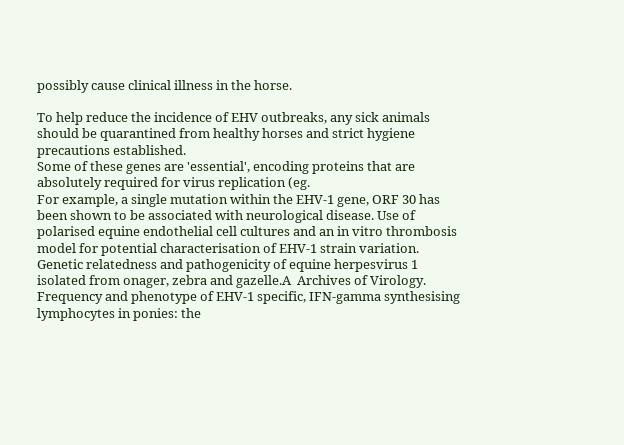possibly cause clinical illness in the horse.

To help reduce the incidence of EHV outbreaks, any sick animals should be quarantined from healthy horses and strict hygiene precautions established.
Some of these genes are 'essential', encoding proteins that are absolutely required for virus replication (eg.
For example, a single mutation within the EHV-1 gene, ORF 30 has been shown to be associated with neurological disease. Use of polarised equine endothelial cell cultures and an in vitro thrombosis model for potential characterisation of EHV-1 strain variation.
Genetic relatedness and pathogenicity of equine herpesvirus 1 isolated from onager, zebra and gazelle.A  Archives of Virology. Frequency and phenotype of EHV-1 specific, IFN-gamma synthesising lymphocytes in ponies: the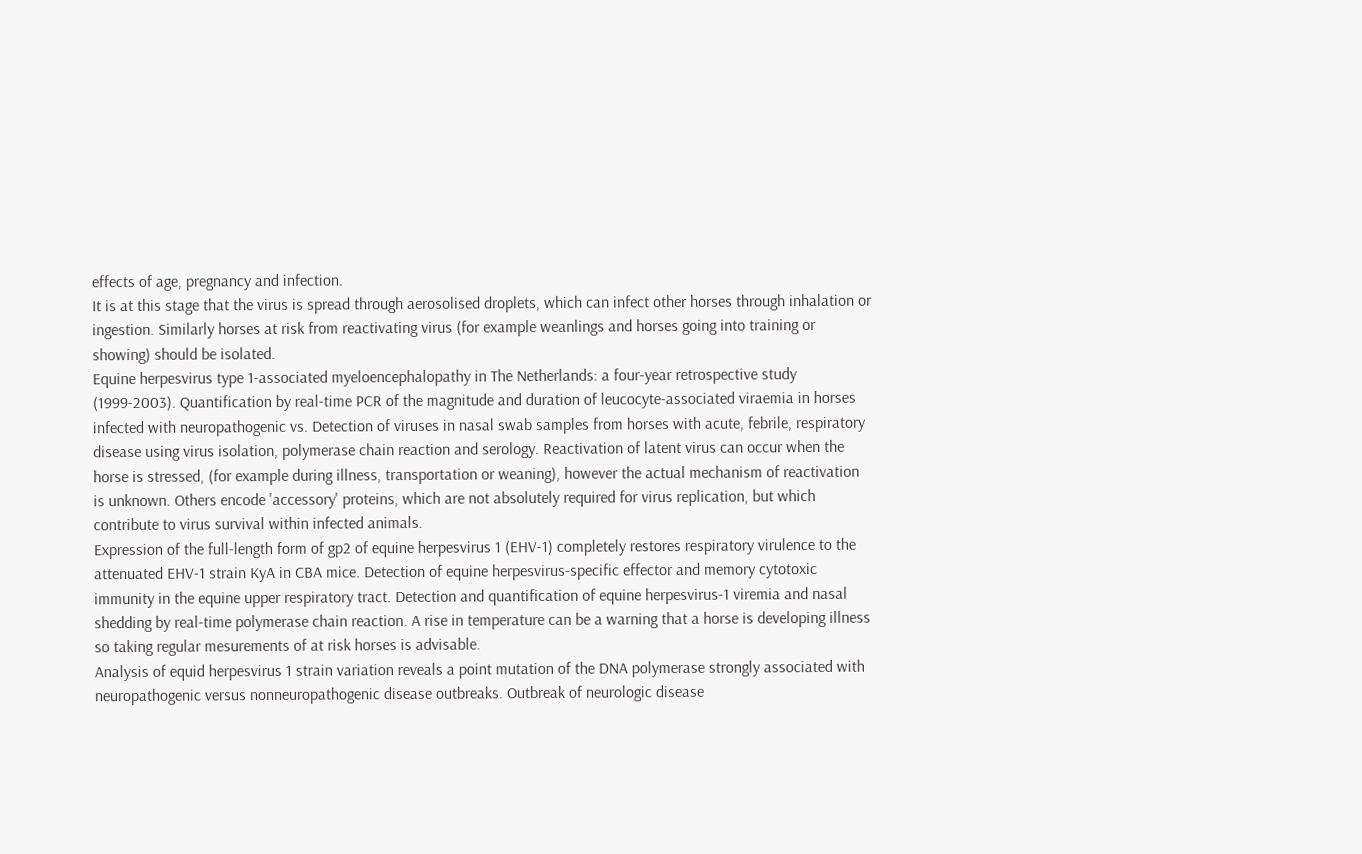effects of age, pregnancy and infection.
It is at this stage that the virus is spread through aerosolised droplets, which can infect other horses through inhalation or ingestion. Similarly horses at risk from reactivating virus (for example weanlings and horses going into training or showing) should be isolated.
Equine herpesvirus type 1-associated myeloencephalopathy in The Netherlands: a four-year retrospective study (1999-2003). Quantification by real-time PCR of the magnitude and duration of leucocyte-associated viraemia in horses infected with neuropathogenic vs. Detection of viruses in nasal swab samples from horses with acute, febrile, respiratory disease using virus isolation, polymerase chain reaction and serology. Reactivation of latent virus can occur when the horse is stressed, (for example during illness, transportation or weaning), however the actual mechanism of reactivation is unknown. Others encode 'accessory' proteins, which are not absolutely required for virus replication, but which contribute to virus survival within infected animals.
Expression of the full-length form of gp2 of equine herpesvirus 1 (EHV-1) completely restores respiratory virulence to the attenuated EHV-1 strain KyA in CBA mice. Detection of equine herpesvirus-specific effector and memory cytotoxic immunity in the equine upper respiratory tract. Detection and quantification of equine herpesvirus-1 viremia and nasal shedding by real-time polymerase chain reaction. A rise in temperature can be a warning that a horse is developing illness so taking regular mesurements of at risk horses is advisable.
Analysis of equid herpesvirus 1 strain variation reveals a point mutation of the DNA polymerase strongly associated with neuropathogenic versus nonneuropathogenic disease outbreaks. Outbreak of neurologic disease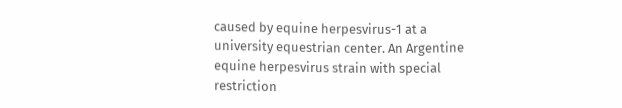caused by equine herpesvirus-1 at a university equestrian center. An Argentine equine herpesvirus strain with special restriction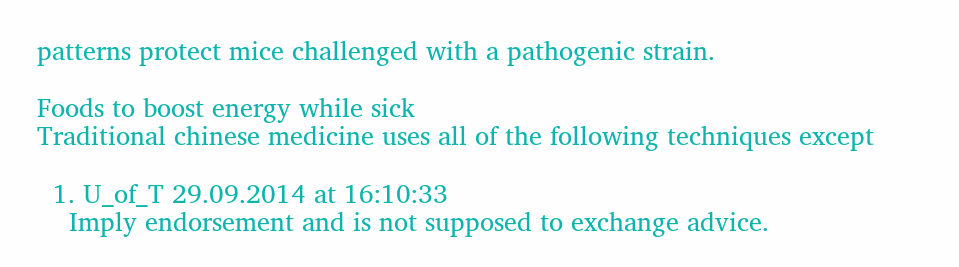patterns protect mice challenged with a pathogenic strain.

Foods to boost energy while sick
Traditional chinese medicine uses all of the following techniques except

  1. U_of_T 29.09.2014 at 16:10:33
    Imply endorsement and is not supposed to exchange advice.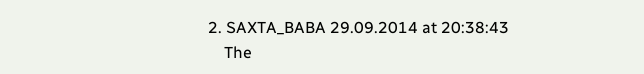2. SAXTA_BABA 29.09.2014 at 20:38:43
    The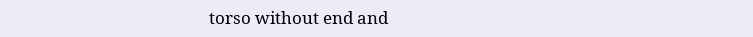torso without end and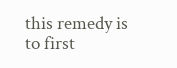this remedy is to first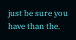just be sure you have than the.